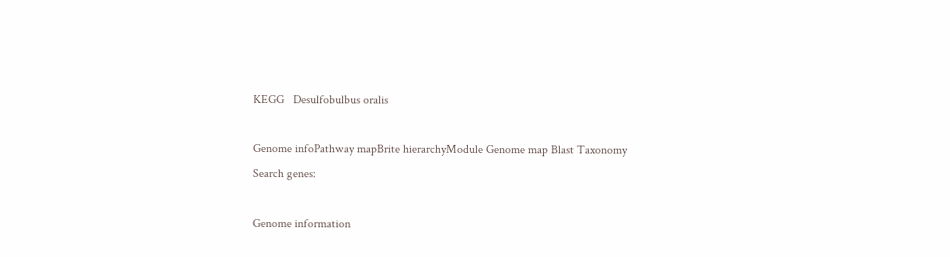KEGG   Desulfobulbus oralis

Genome infoPathway mapBrite hierarchyModule Genome map Blast Taxonomy
Search genes:

Genome information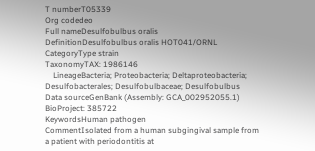T numberT05339
Org codedeo
Full nameDesulfobulbus oralis
DefinitionDesulfobulbus oralis HOT041/ORNL
CategoryType strain
TaxonomyTAX: 1986146
    LineageBacteria; Proteobacteria; Deltaproteobacteria; Desulfobacterales; Desulfobulbaceae; Desulfobulbus
Data sourceGenBank (Assembly: GCA_002952055.1)
BioProject: 385722
KeywordsHuman pathogen
CommentIsolated from a human subgingival sample from a patient with periodontitis at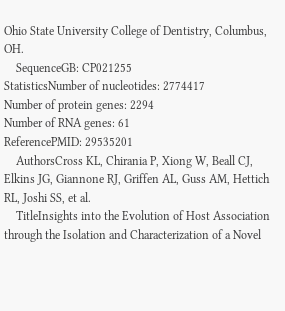Ohio State University College of Dentistry, Columbus, OH.
    SequenceGB: CP021255
StatisticsNumber of nucleotides: 2774417
Number of protein genes: 2294
Number of RNA genes: 61
ReferencePMID: 29535201
    AuthorsCross KL, Chirania P, Xiong W, Beall CJ, Elkins JG, Giannone RJ, Griffen AL, Guss AM, Hettich RL, Joshi SS, et al.
    TitleInsights into the Evolution of Host Association through the Isolation and Characterization of a Novel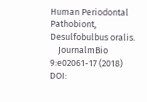Human Periodontal Pathobiont, Desulfobulbus oralis.
    JournalmBio 9:e02061-17 (2018)
DOI: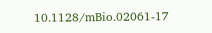10.1128/mBio.02061-17